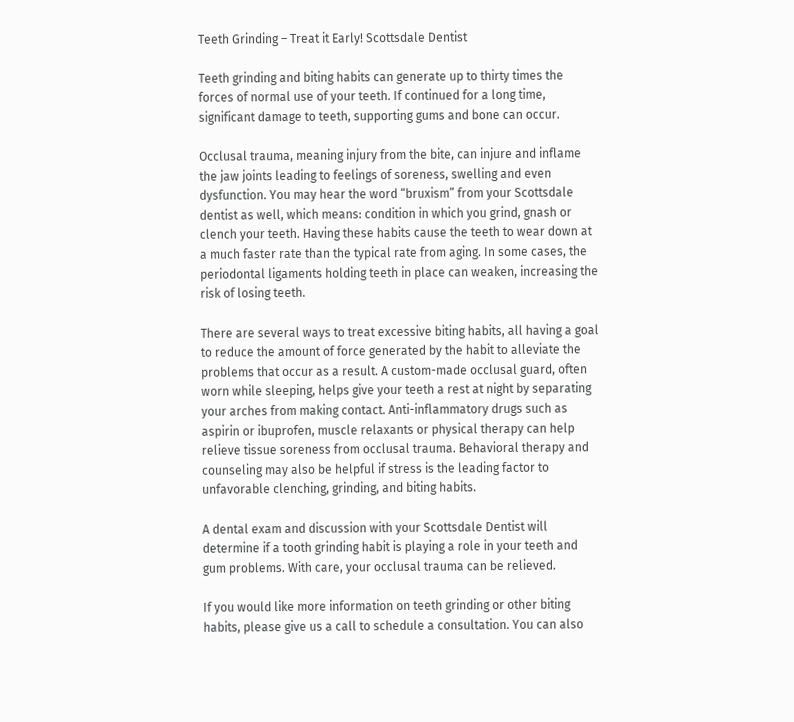Teeth Grinding – Treat it Early! Scottsdale Dentist

Teeth grinding and biting habits can generate up to thirty times the forces of normal use of your teeth. If continued for a long time, significant damage to teeth, supporting gums and bone can occur.

Occlusal trauma, meaning injury from the bite, can injure and inflame the jaw joints leading to feelings of soreness, swelling and even dysfunction. You may hear the word “bruxism” from your Scottsdale dentist as well, which means: condition in which you grind, gnash or clench your teeth. Having these habits cause the teeth to wear down at a much faster rate than the typical rate from aging. In some cases, the periodontal ligaments holding teeth in place can weaken, increasing the risk of losing teeth.

There are several ways to treat excessive biting habits, all having a goal to reduce the amount of force generated by the habit to alleviate the problems that occur as a result. A custom-made occlusal guard, often worn while sleeping, helps give your teeth a rest at night by separating your arches from making contact. Anti-inflammatory drugs such as aspirin or ibuprofen, muscle relaxants or physical therapy can help relieve tissue soreness from occlusal trauma. Behavioral therapy and counseling may also be helpful if stress is the leading factor to unfavorable clenching, grinding, and biting habits.

A dental exam and discussion with your Scottsdale Dentist will determine if a tooth grinding habit is playing a role in your teeth and gum problems. With care, your occlusal trauma can be relieved.

If you would like more information on teeth grinding or other biting habits, please give us a call to schedule a consultation. You can also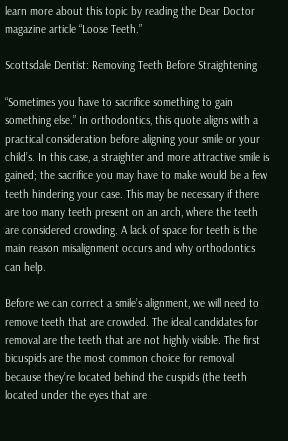learn more about this topic by reading the Dear Doctor magazine article “Loose Teeth.”

Scottsdale Dentist: Removing Teeth Before Straightening

“Sometimes you have to sacrifice something to gain something else.” In orthodontics, this quote aligns with a practical consideration before aligning your smile or your child’s. In this case, a straighter and more attractive smile is gained; the sacrifice you may have to make would be a few teeth hindering your case. This may be necessary if there are too many teeth present on an arch, where the teeth are considered crowding. A lack of space for teeth is the main reason misalignment occurs and why orthodontics can help.

Before we can correct a smile’s alignment, we will need to remove teeth that are crowded. The ideal candidates for removal are the teeth that are not highly visible. The first bicuspids are the most common choice for removal because they’re located behind the cuspids (the teeth located under the eyes that are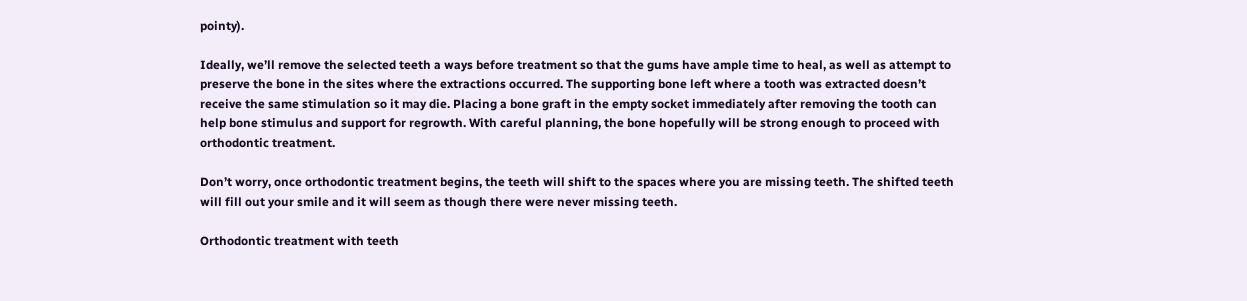pointy).

Ideally, we’ll remove the selected teeth a ways before treatment so that the gums have ample time to heal, as well as attempt to preserve the bone in the sites where the extractions occurred. The supporting bone left where a tooth was extracted doesn’t receive the same stimulation so it may die. Placing a bone graft in the empty socket immediately after removing the tooth can help bone stimulus and support for regrowth. With careful planning, the bone hopefully will be strong enough to proceed with orthodontic treatment.

Don’t worry, once orthodontic treatment begins, the teeth will shift to the spaces where you are missing teeth. The shifted teeth will fill out your smile and it will seem as though there were never missing teeth.

Orthodontic treatment with teeth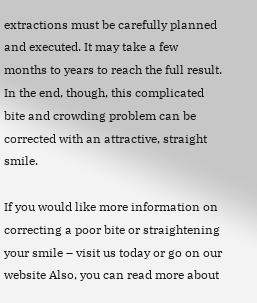extractions must be carefully planned and executed. It may take a few months to years to reach the full result. In the end, though, this complicated bite and crowding problem can be corrected with an attractive, straight smile.

If you would like more information on correcting a poor bite or straightening your smile – visit us today or go on our website Also, you can read more about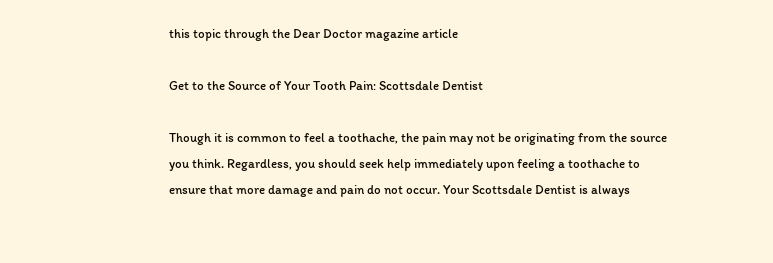this topic through the Dear Doctor magazine article

Get to the Source of Your Tooth Pain: Scottsdale Dentist

Though it is common to feel a toothache, the pain may not be originating from the source you think. Regardless, you should seek help immediately upon feeling a toothache to ensure that more damage and pain do not occur. Your Scottsdale Dentist is always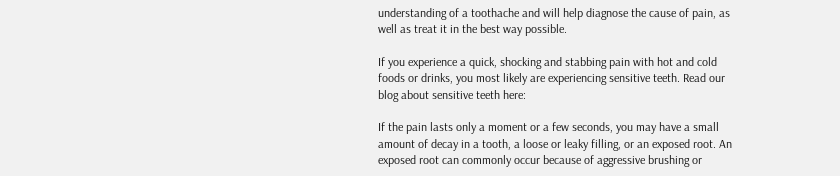understanding of a toothache and will help diagnose the cause of pain, as well as treat it in the best way possible.

If you experience a quick, shocking and stabbing pain with hot and cold foods or drinks, you most likely are experiencing sensitive teeth. Read our blog about sensitive teeth here:

If the pain lasts only a moment or a few seconds, you may have a small amount of decay in a tooth, a loose or leaky filling, or an exposed root. An exposed root can commonly occur because of aggressive brushing or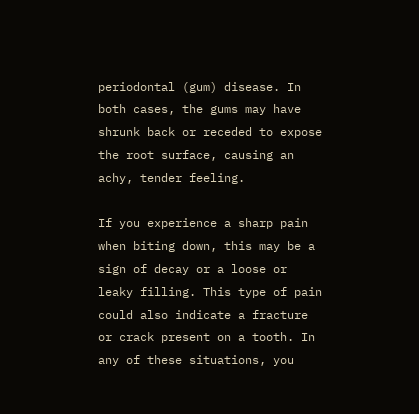periodontal (gum) disease. In both cases, the gums may have shrunk back or receded to expose the root surface, causing an achy, tender feeling.

If you experience a sharp pain when biting down, this may be a sign of decay or a loose or leaky filling. This type of pain could also indicate a fracture or crack present on a tooth. In any of these situations, you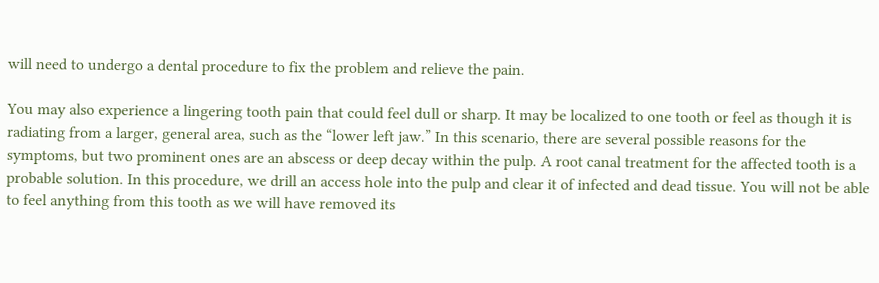will need to undergo a dental procedure to fix the problem and relieve the pain.

You may also experience a lingering tooth pain that could feel dull or sharp. It may be localized to one tooth or feel as though it is radiating from a larger, general area, such as the “lower left jaw.” In this scenario, there are several possible reasons for the symptoms, but two prominent ones are an abscess or deep decay within the pulp. A root canal treatment for the affected tooth is a probable solution. In this procedure, we drill an access hole into the pulp and clear it of infected and dead tissue. You will not be able to feel anything from this tooth as we will have removed its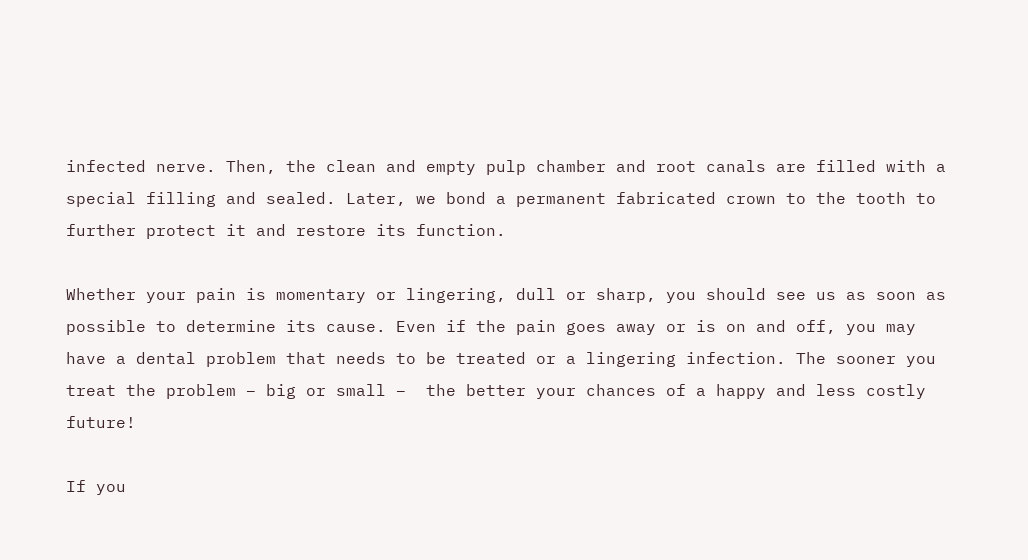infected nerve. Then, the clean and empty pulp chamber and root canals are filled with a special filling and sealed. Later, we bond a permanent fabricated crown to the tooth to further protect it and restore its function.

Whether your pain is momentary or lingering, dull or sharp, you should see us as soon as possible to determine its cause. Even if the pain goes away or is on and off, you may have a dental problem that needs to be treated or a lingering infection. The sooner you treat the problem – big or small –  the better your chances of a happy and less costly future!

If you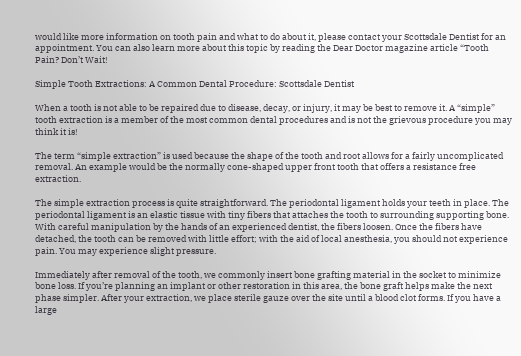would like more information on tooth pain and what to do about it, please contact your Scottsdale Dentist for an appointment. You can also learn more about this topic by reading the Dear Doctor magazine article “Tooth Pain? Don’t Wait!

Simple Tooth Extractions: A Common Dental Procedure: Scottsdale Dentist

When a tooth is not able to be repaired due to disease, decay, or injury, it may be best to remove it. A “simple” tooth extraction is a member of the most common dental procedures and is not the grievous procedure you may think it is!

The term “simple extraction” is used because the shape of the tooth and root allows for a fairly uncomplicated removal. An example would be the normally cone-shaped upper front tooth that offers a resistance free extraction.

The simple extraction process is quite straightforward. The periodontal ligament holds your teeth in place. The periodontal ligament is an elastic tissue with tiny fibers that attaches the tooth to surrounding supporting bone. With careful manipulation by the hands of an experienced dentist, the fibers loosen. Once the fibers have detached, the tooth can be removed with little effort; with the aid of local anesthesia, you should not experience pain. You may experience slight pressure.

Immediately after removal of the tooth, we commonly insert bone grafting material in the socket to minimize bone loss. If you’re planning an implant or other restoration in this area, the bone graft helps make the next phase simpler. After your extraction, we place sterile gauze over the site until a blood clot forms. If you have a large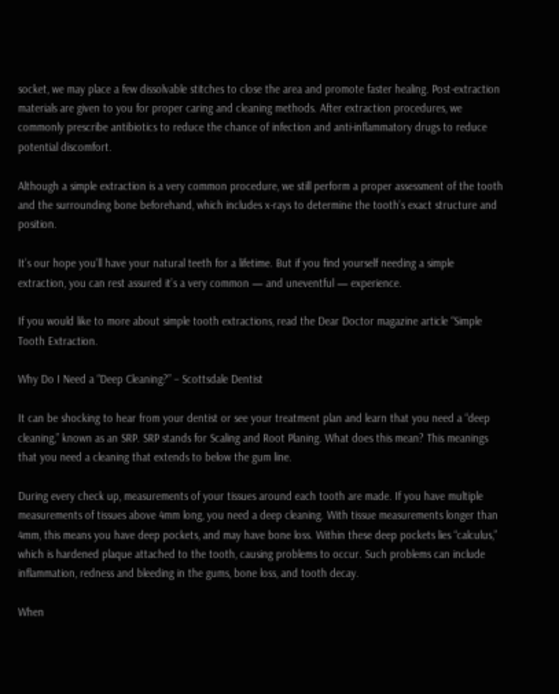socket, we may place a few dissolvable stitches to close the area and promote faster healing. Post-extraction materials are given to you for proper caring and cleaning methods. After extraction procedures, we commonly prescribe antibiotics to reduce the chance of infection and anti-inflammatory drugs to reduce potential discomfort.

Although a simple extraction is a very common procedure, we still perform a proper assessment of the tooth and the surrounding bone beforehand, which includes x-rays to determine the tooth’s exact structure and position.

It’s our hope you’ll have your natural teeth for a lifetime. But if you find yourself needing a simple extraction, you can rest assured it’s a very common — and uneventful — experience.

If you would like to more about simple tooth extractions, read the Dear Doctor magazine article “Simple Tooth Extraction.

Why Do I Need a “Deep Cleaning?” – Scottsdale Dentist

It can be shocking to hear from your dentist or see your treatment plan and learn that you need a “deep cleaning,” known as an SRP. SRP stands for Scaling and Root Planing. What does this mean? This meanings that you need a cleaning that extends to below the gum line.

During every check up, measurements of your tissues around each tooth are made. If you have multiple measurements of tissues above 4mm long, you need a deep cleaning. With tissue measurements longer than 4mm, this means you have deep pockets, and may have bone loss. Within these deep pockets lies “calculus,” which is hardened plaque attached to the tooth, causing problems to occur. Such problems can include inflammation, redness and bleeding in the gums, bone loss, and tooth decay.

When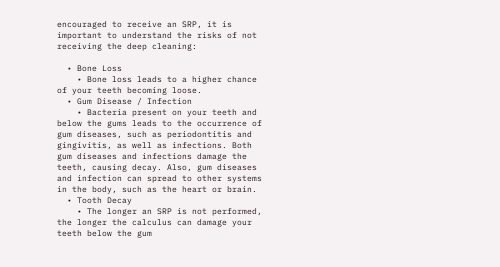encouraged to receive an SRP, it is important to understand the risks of not receiving the deep cleaning:

  • Bone Loss
    • Bone loss leads to a higher chance of your teeth becoming loose.
  • Gum Disease / Infection
    • Bacteria present on your teeth and below the gums leads to the occurrence of gum diseases, such as periodontitis and gingivitis, as well as infections. Both gum diseases and infections damage the teeth, causing decay. Also, gum diseases and infection can spread to other systems in the body, such as the heart or brain.
  • Tooth Decay
    • The longer an SRP is not performed, the longer the calculus can damage your teeth below the gum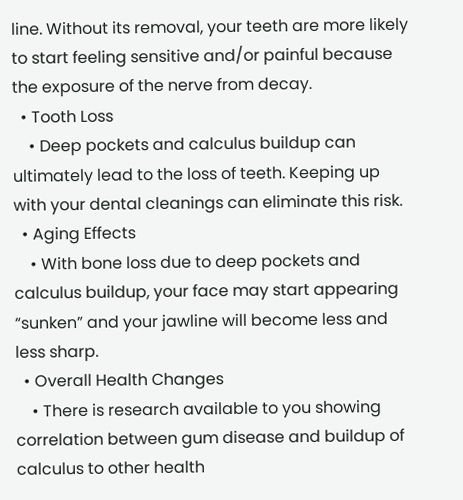line. Without its removal, your teeth are more likely to start feeling sensitive and/or painful because the exposure of the nerve from decay.
  • Tooth Loss
    • Deep pockets and calculus buildup can ultimately lead to the loss of teeth. Keeping up with your dental cleanings can eliminate this risk.
  • Aging Effects
    • With bone loss due to deep pockets and calculus buildup, your face may start appearing “sunken” and your jawline will become less and less sharp.
  • Overall Health Changes
    • There is research available to you showing correlation between gum disease and buildup of calculus to other health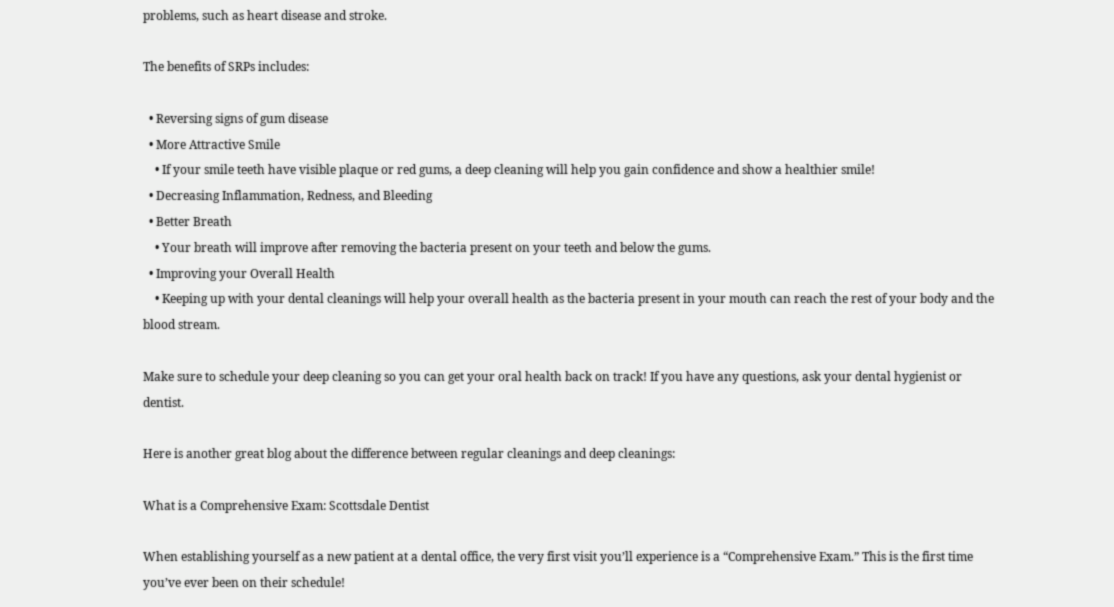problems, such as heart disease and stroke.

The benefits of SRPs includes:

  • Reversing signs of gum disease
  • More Attractive Smile
    • If your smile teeth have visible plaque or red gums, a deep cleaning will help you gain confidence and show a healthier smile!
  • Decreasing Inflammation, Redness, and Bleeding
  • Better Breath
    • Your breath will improve after removing the bacteria present on your teeth and below the gums.
  • Improving your Overall Health
    • Keeping up with your dental cleanings will help your overall health as the bacteria present in your mouth can reach the rest of your body and the blood stream.

Make sure to schedule your deep cleaning so you can get your oral health back on track! If you have any questions, ask your dental hygienist or dentist.

Here is another great blog about the difference between regular cleanings and deep cleanings:

What is a Comprehensive Exam: Scottsdale Dentist

When establishing yourself as a new patient at a dental office, the very first visit you’ll experience is a “Comprehensive Exam.” This is the first time you’ve ever been on their schedule!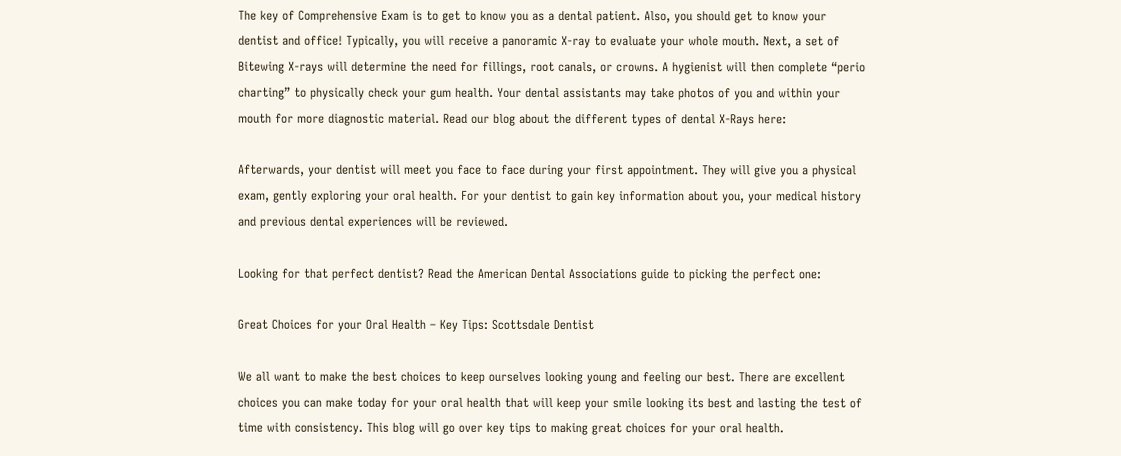The key of Comprehensive Exam is to get to know you as a dental patient. Also, you should get to know your dentist and office! Typically, you will receive a panoramic X-ray to evaluate your whole mouth. Next, a set of Bitewing X-rays will determine the need for fillings, root canals, or crowns. A hygienist will then complete “perio charting” to physically check your gum health. Your dental assistants may take photos of you and within your mouth for more diagnostic material. Read our blog about the different types of dental X-Rays here:

Afterwards, your dentist will meet you face to face during your first appointment. They will give you a physical exam, gently exploring your oral health. For your dentist to gain key information about you, your medical history and previous dental experiences will be reviewed.

Looking for that perfect dentist? Read the American Dental Associations guide to picking the perfect one:

Great Choices for your Oral Health – Key Tips: Scottsdale Dentist

We all want to make the best choices to keep ourselves looking young and feeling our best. There are excellent choices you can make today for your oral health that will keep your smile looking its best and lasting the test of time with consistency. This blog will go over key tips to making great choices for your oral health.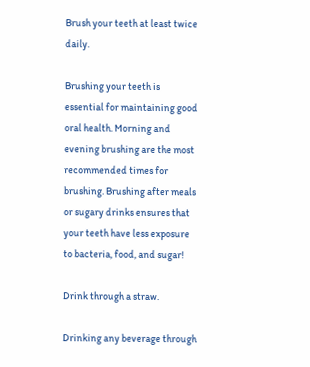Brush your teeth at least twice daily.

Brushing your teeth is essential for maintaining good oral health. Morning and evening brushing are the most recommended times for brushing. Brushing after meals or sugary drinks ensures that your teeth have less exposure to bacteria, food, and sugar!

Drink through a straw.

Drinking any beverage through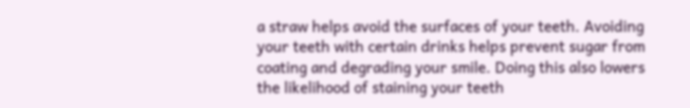a straw helps avoid the surfaces of your teeth. Avoiding your teeth with certain drinks helps prevent sugar from coating and degrading your smile. Doing this also lowers the likelihood of staining your teeth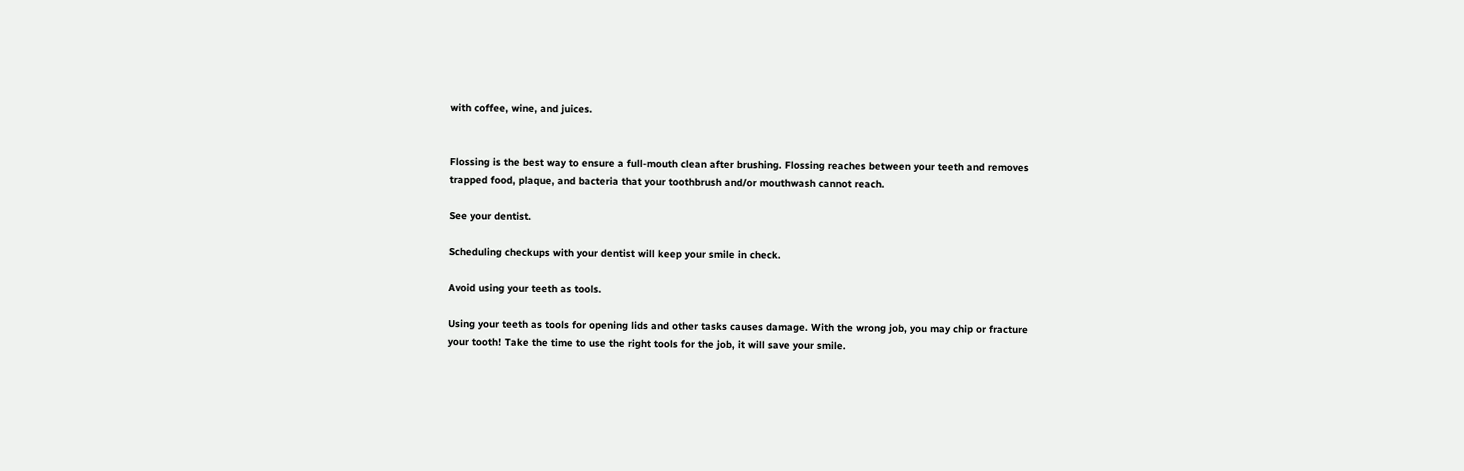with coffee, wine, and juices.


Flossing is the best way to ensure a full-mouth clean after brushing. Flossing reaches between your teeth and removes trapped food, plaque, and bacteria that your toothbrush and/or mouthwash cannot reach.

See your dentist.

Scheduling checkups with your dentist will keep your smile in check.

Avoid using your teeth as tools.

Using your teeth as tools for opening lids and other tasks causes damage. With the wrong job, you may chip or fracture your tooth! Take the time to use the right tools for the job, it will save your smile.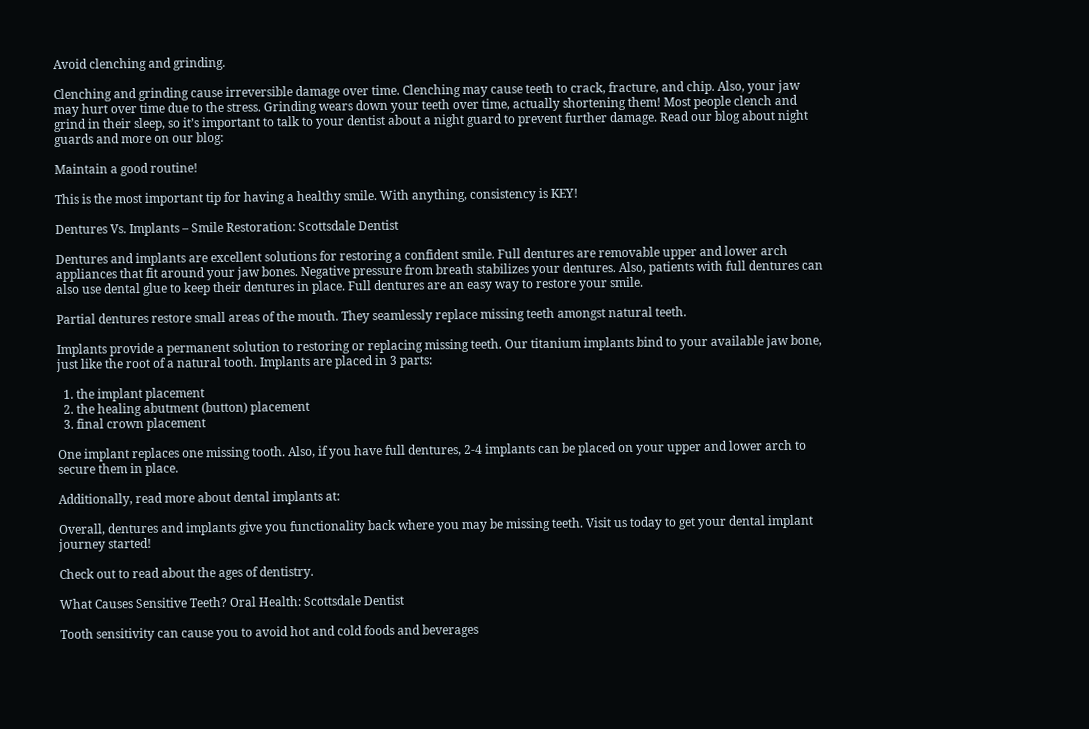Avoid clenching and grinding.

Clenching and grinding cause irreversible damage over time. Clenching may cause teeth to crack, fracture, and chip. Also, your jaw may hurt over time due to the stress. Grinding wears down your teeth over time, actually shortening them! Most people clench and grind in their sleep, so it’s important to talk to your dentist about a night guard to prevent further damage. Read our blog about night guards and more on our blog:

Maintain a good routine!

This is the most important tip for having a healthy smile. With anything, consistency is KEY!

Dentures Vs. Implants – Smile Restoration: Scottsdale Dentist

Dentures and implants are excellent solutions for restoring a confident smile. Full dentures are removable upper and lower arch appliances that fit around your jaw bones. Negative pressure from breath stabilizes your dentures. Also, patients with full dentures can also use dental glue to keep their dentures in place. Full dentures are an easy way to restore your smile.

Partial dentures restore small areas of the mouth. They seamlessly replace missing teeth amongst natural teeth.

Implants provide a permanent solution to restoring or replacing missing teeth. Our titanium implants bind to your available jaw bone, just like the root of a natural tooth. Implants are placed in 3 parts:

  1. the implant placement
  2. the healing abutment (button) placement
  3. final crown placement

One implant replaces one missing tooth. Also, if you have full dentures, 2-4 implants can be placed on your upper and lower arch to secure them in place.

Additionally, read more about dental implants at:

Overall, dentures and implants give you functionality back where you may be missing teeth. Visit us today to get your dental implant journey started!

Check out to read about the ages of dentistry.

What Causes Sensitive Teeth? Oral Health: Scottsdale Dentist

Tooth sensitivity can cause you to avoid hot and cold foods and beverages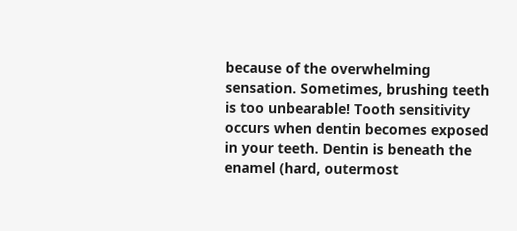because of the overwhelming sensation. Sometimes, brushing teeth is too unbearable! Tooth sensitivity occurs when dentin becomes exposed in your teeth. Dentin is beneath the enamel (hard, outermost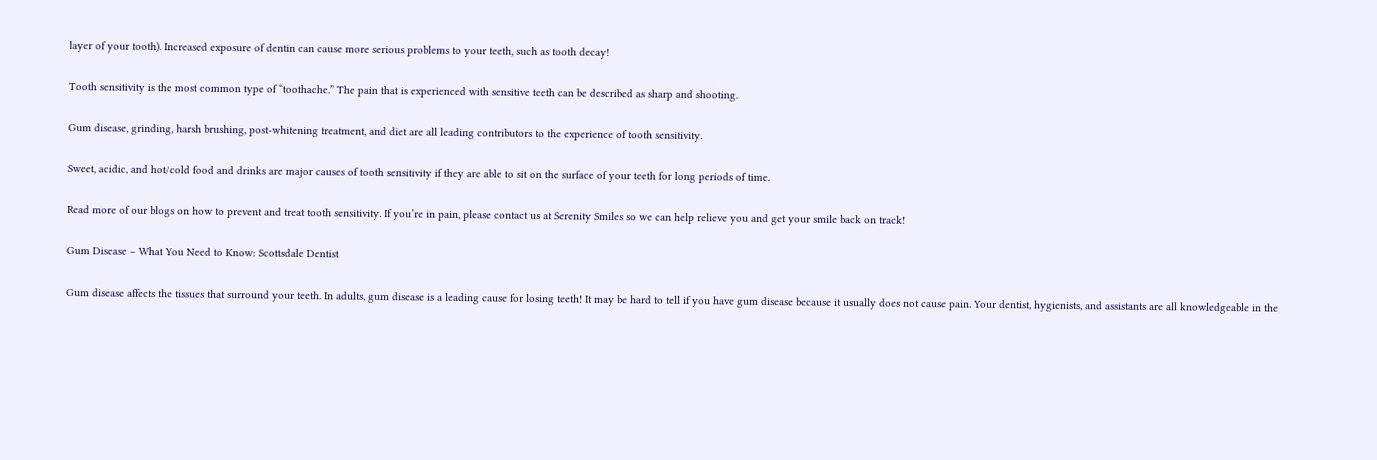layer of your tooth). Increased exposure of dentin can cause more serious problems to your teeth, such as tooth decay!

Tooth sensitivity is the most common type of “toothache.” The pain that is experienced with sensitive teeth can be described as sharp and shooting.

Gum disease, grinding, harsh brushing, post-whitening treatment, and diet are all leading contributors to the experience of tooth sensitivity.

Sweet, acidic, and hot/cold food and drinks are major causes of tooth sensitivity if they are able to sit on the surface of your teeth for long periods of time.

Read more of our blogs on how to prevent and treat tooth sensitivity. If you’re in pain, please contact us at Serenity Smiles so we can help relieve you and get your smile back on track!

Gum Disease – What You Need to Know: Scottsdale Dentist

Gum disease affects the tissues that surround your teeth. In adults, gum disease is a leading cause for losing teeth! It may be hard to tell if you have gum disease because it usually does not cause pain. Your dentist, hygienists, and assistants are all knowledgeable in the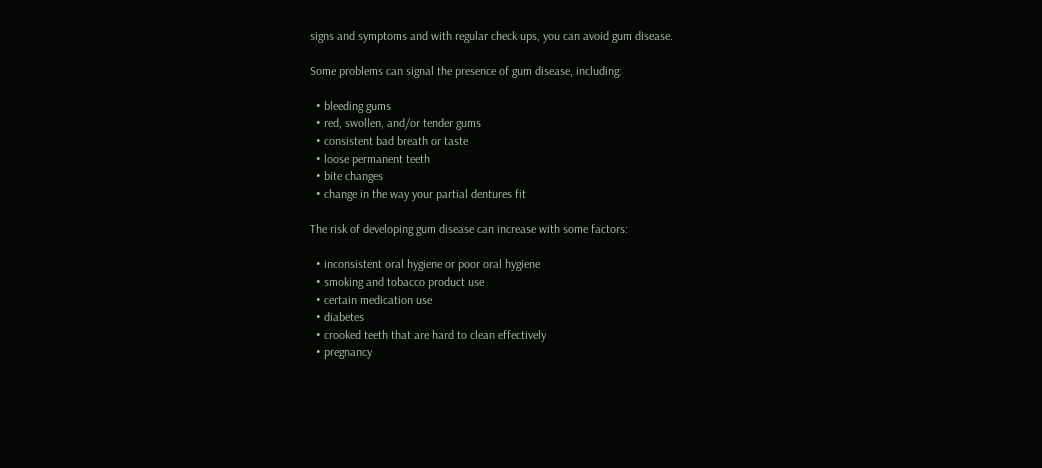signs and symptoms and with regular check ups, you can avoid gum disease.

Some problems can signal the presence of gum disease, including:

  • bleeding gums
  • red, swollen, and/or tender gums
  • consistent bad breath or taste
  • loose permanent teeth
  • bite changes
  • change in the way your partial dentures fit

The risk of developing gum disease can increase with some factors:

  • inconsistent oral hygiene or poor oral hygiene
  • smoking and tobacco product use
  • certain medication use
  • diabetes
  • crooked teeth that are hard to clean effectively
  • pregnancy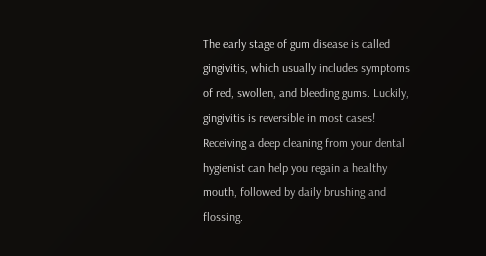The early stage of gum disease is called gingivitis, which usually includes symptoms of red, swollen, and bleeding gums. Luckily, gingivitis is reversible in most cases! Receiving a deep cleaning from your dental hygienist can help you regain a healthy mouth, followed by daily brushing and flossing.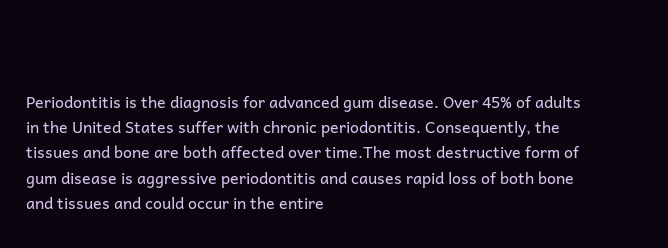Periodontitis is the diagnosis for advanced gum disease. Over 45% of adults in the United States suffer with chronic periodontitis. Consequently, the tissues and bone are both affected over time.The most destructive form of gum disease is aggressive periodontitis and causes rapid loss of both bone and tissues and could occur in the entire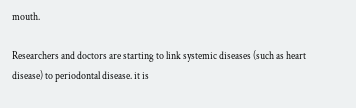mouth.

Researchers and doctors are starting to link systemic diseases (such as heart disease) to periodontal disease. it is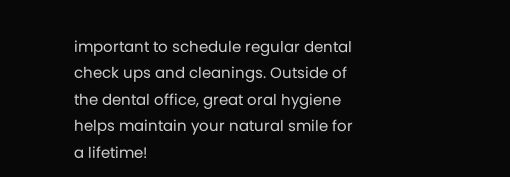important to schedule regular dental check ups and cleanings. Outside of the dental office, great oral hygiene helps maintain your natural smile for a lifetime!